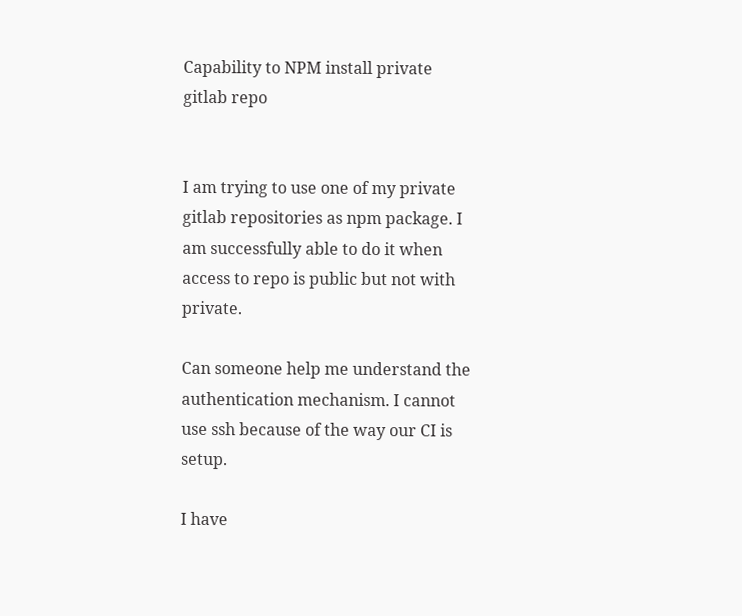Capability to NPM install private gitlab repo


I am trying to use one of my private gitlab repositories as npm package. I am successfully able to do it when access to repo is public but not with private.

Can someone help me understand the authentication mechanism. I cannot use ssh because of the way our CI is setup.

I have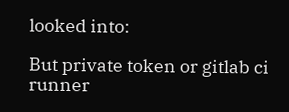looked into:

But private token or gitlab ci runner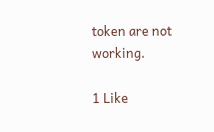token are not working.

1 Like